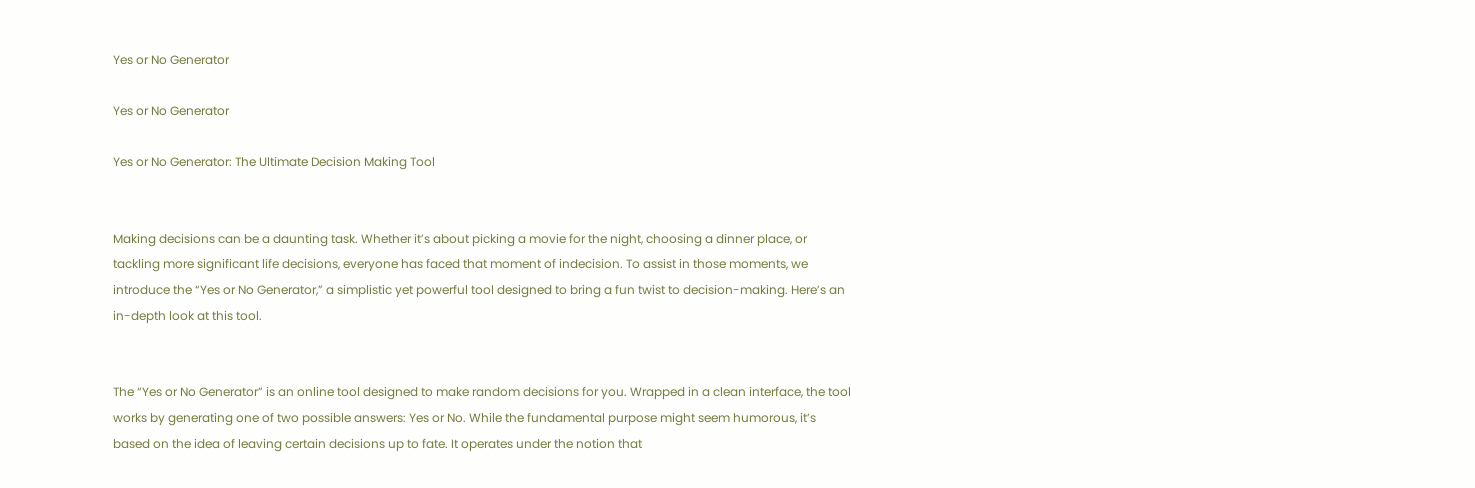Yes or No Generator

Yes or No Generator

Yes or No Generator: The Ultimate Decision Making Tool


Making decisions can be a daunting task. Whether it’s about picking a movie for the night, choosing a dinner place, or tackling more significant life decisions, everyone has faced that moment of indecision. To assist in those moments, we introduce the “Yes or No Generator,” a simplistic yet powerful tool designed to bring a fun twist to decision-making. Here’s an in-depth look at this tool.


The “Yes or No Generator” is an online tool designed to make random decisions for you. Wrapped in a clean interface, the tool works by generating one of two possible answers: Yes or No. While the fundamental purpose might seem humorous, it’s based on the idea of leaving certain decisions up to fate. It operates under the notion that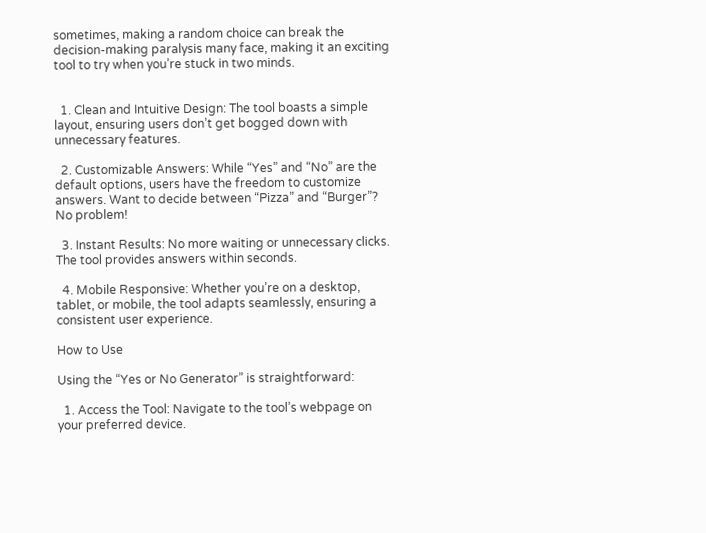sometimes, making a random choice can break the decision-making paralysis many face, making it an exciting tool to try when you’re stuck in two minds.


  1. Clean and Intuitive Design: The tool boasts a simple layout, ensuring users don’t get bogged down with unnecessary features.

  2. Customizable Answers: While “Yes” and “No” are the default options, users have the freedom to customize answers. Want to decide between “Pizza” and “Burger”? No problem!

  3. Instant Results: No more waiting or unnecessary clicks. The tool provides answers within seconds.

  4. Mobile Responsive: Whether you’re on a desktop, tablet, or mobile, the tool adapts seamlessly, ensuring a consistent user experience.

How to Use

Using the “Yes or No Generator” is straightforward:

  1. Access the Tool: Navigate to the tool’s webpage on your preferred device.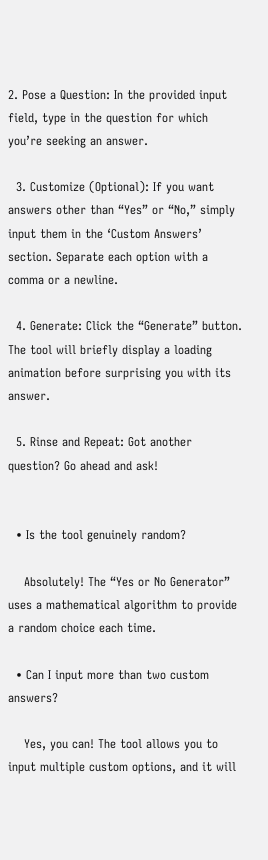2. Pose a Question: In the provided input field, type in the question for which you’re seeking an answer.

  3. Customize (Optional): If you want answers other than “Yes” or “No,” simply input them in the ‘Custom Answers’ section. Separate each option with a comma or a newline.

  4. Generate: Click the “Generate” button. The tool will briefly display a loading animation before surprising you with its answer.

  5. Rinse and Repeat: Got another question? Go ahead and ask!


  • Is the tool genuinely random?

    Absolutely! The “Yes or No Generator” uses a mathematical algorithm to provide a random choice each time.

  • Can I input more than two custom answers?

    Yes, you can! The tool allows you to input multiple custom options, and it will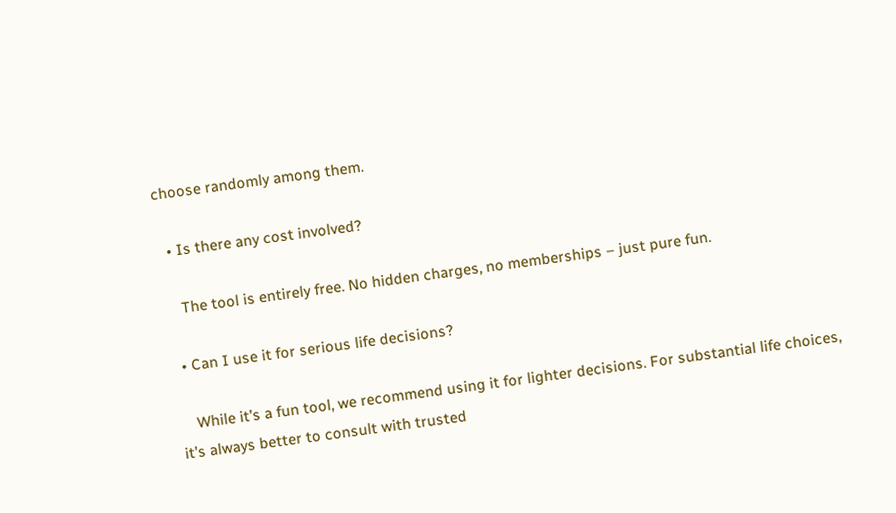choose randomly among them.

  • Is there any cost involved?

    The tool is entirely free. No hidden charges, no memberships – just pure fun.

  • Can I use it for serious life decisions?

    While it’s a fun tool, we recommend using it for lighter decisions. For substantial life choices, it’s always better to consult with trusted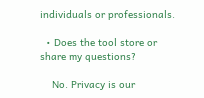individuals or professionals.

  • Does the tool store or share my questions?

    No. Privacy is our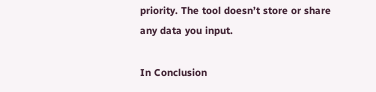priority. The tool doesn’t store or share any data you input.

In Conclusion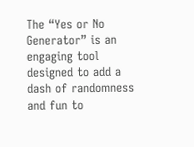The “Yes or No Generator” is an engaging tool designed to add a dash of randomness and fun to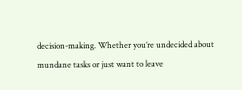decision-making. Whether you’re undecided about mundane tasks or just want to leave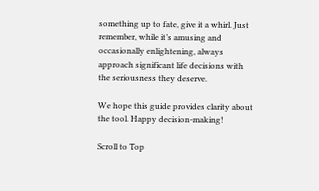something up to fate, give it a whirl. Just remember, while it’s amusing and occasionally enlightening, always approach significant life decisions with the seriousness they deserve.

We hope this guide provides clarity about the tool. Happy decision-making!

Scroll to Top